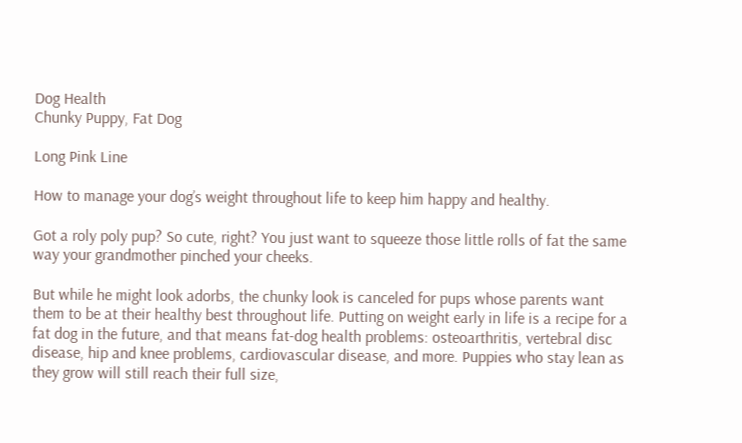Dog Health
Chunky Puppy, Fat Dog

Long Pink Line

How to manage your dog’s weight throughout life to keep him happy and healthy.

Got a roly poly pup? So cute, right? You just want to squeeze those little rolls of fat the same way your grandmother pinched your cheeks.

But while he might look adorbs, the chunky look is canceled for pups whose parents want them to be at their healthy best throughout life. Putting on weight early in life is a recipe for a fat dog in the future, and that means fat-dog health problems: osteoarthritis, vertebral disc disease, hip and knee problems, cardiovascular disease, and more. Puppies who stay lean as they grow will still reach their full size,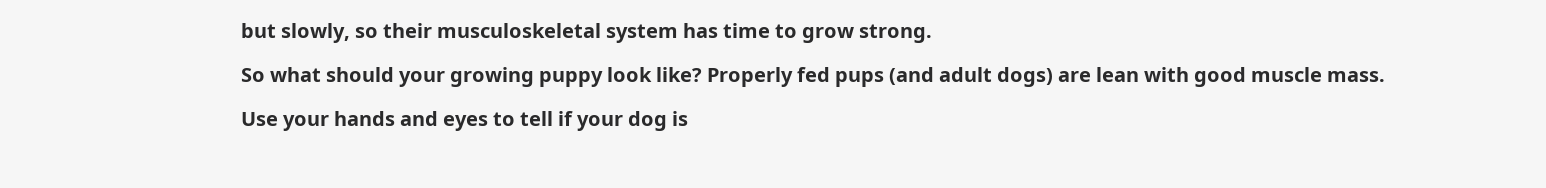but slowly, so their musculoskeletal system has time to grow strong.

So what should your growing puppy look like? Properly fed pups (and adult dogs) are lean with good muscle mass.

Use your hands and eyes to tell if your dog is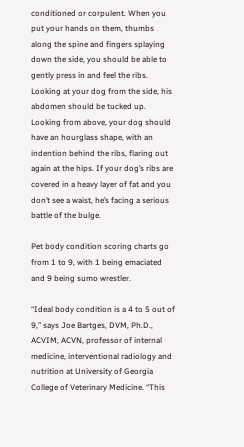conditioned or corpulent. When you put your hands on them, thumbs along the spine and fingers splaying down the side, you should be able to gently press in and feel the ribs. Looking at your dog from the side, his abdomen should be tucked up. Looking from above, your dog should have an hourglass shape, with an indention behind the ribs, flaring out again at the hips. If your dog’s ribs are covered in a heavy layer of fat and you don’t see a waist, he’s facing a serious battle of the bulge.

Pet body condition scoring charts go from 1 to 9, with 1 being emaciated and 9 being sumo wrestler.

“Ideal body condition is a 4 to 5 out of 9,” says Joe Bartges, DVM, Ph.D., ACVIM, ACVN, professor of internal medicine, interventional radiology and nutrition at University of Georgia College of Veterinary Medicine. “This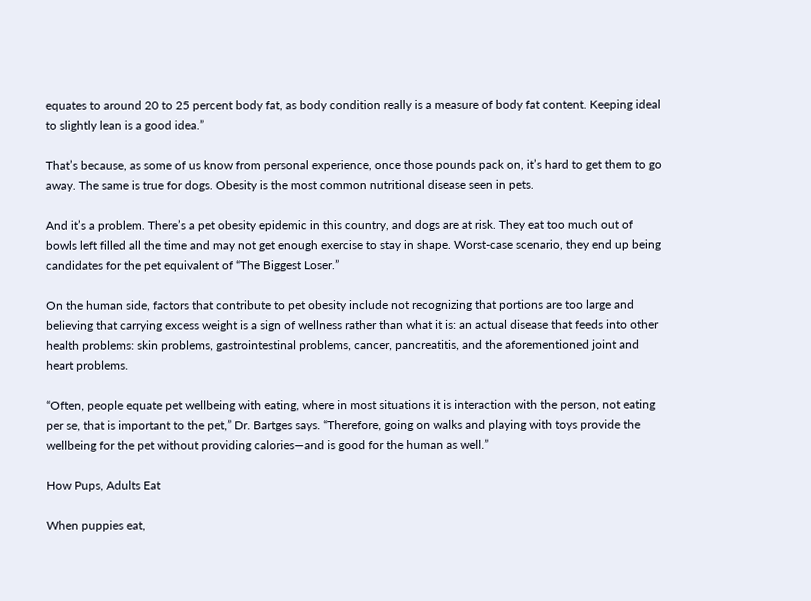equates to around 20 to 25 percent body fat, as body condition really is a measure of body fat content. Keeping ideal to slightly lean is a good idea.”

That’s because, as some of us know from personal experience, once those pounds pack on, it’s hard to get them to go away. The same is true for dogs. Obesity is the most common nutritional disease seen in pets.

And it’s a problem. There’s a pet obesity epidemic in this country, and dogs are at risk. They eat too much out of bowls left filled all the time and may not get enough exercise to stay in shape. Worst-case scenario, they end up being candidates for the pet equivalent of “The Biggest Loser.”

On the human side, factors that contribute to pet obesity include not recognizing that portions are too large and believing that carrying excess weight is a sign of wellness rather than what it is: an actual disease that feeds into other health problems: skin problems, gastrointestinal problems, cancer, pancreatitis, and the aforementioned joint and heart problems.

“Often, people equate pet wellbeing with eating, where in most situations it is interaction with the person, not eating per se, that is important to the pet,” Dr. Bartges says. “Therefore, going on walks and playing with toys provide the wellbeing for the pet without providing calories—and is good for the human as well.”

How Pups, Adults Eat

When puppies eat,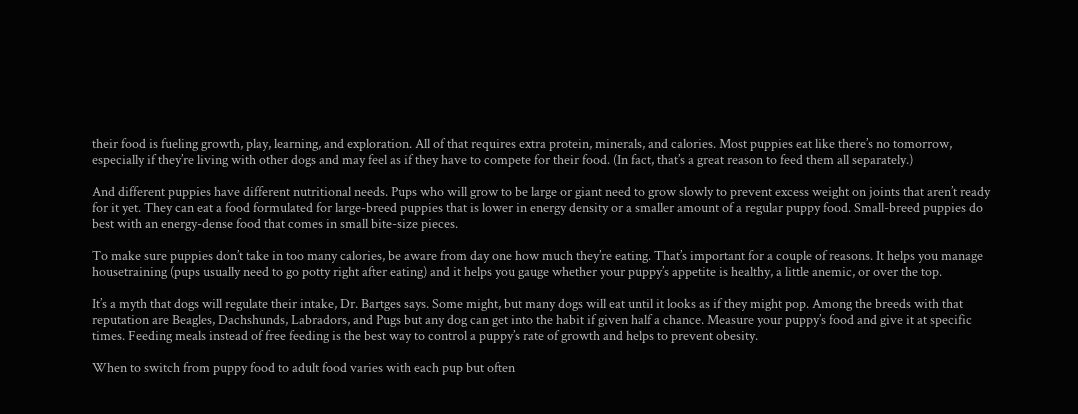their food is fueling growth, play, learning, and exploration. All of that requires extra protein, minerals, and calories. Most puppies eat like there’s no tomorrow, especially if they’re living with other dogs and may feel as if they have to compete for their food. (In fact, that’s a great reason to feed them all separately.)

And different puppies have different nutritional needs. Pups who will grow to be large or giant need to grow slowly to prevent excess weight on joints that aren’t ready for it yet. They can eat a food formulated for large-breed puppies that is lower in energy density or a smaller amount of a regular puppy food. Small-breed puppies do best with an energy-dense food that comes in small bite-size pieces.

To make sure puppies don’t take in too many calories, be aware from day one how much they’re eating. That’s important for a couple of reasons. It helps you manage housetraining (pups usually need to go potty right after eating) and it helps you gauge whether your puppy’s appetite is healthy, a little anemic, or over the top.

It’s a myth that dogs will regulate their intake, Dr. Bartges says. Some might, but many dogs will eat until it looks as if they might pop. Among the breeds with that reputation are Beagles, Dachshunds, Labradors, and Pugs but any dog can get into the habit if given half a chance. Measure your puppy’s food and give it at specific times. Feeding meals instead of free feeding is the best way to control a puppy’s rate of growth and helps to prevent obesity.

When to switch from puppy food to adult food varies with each pup but often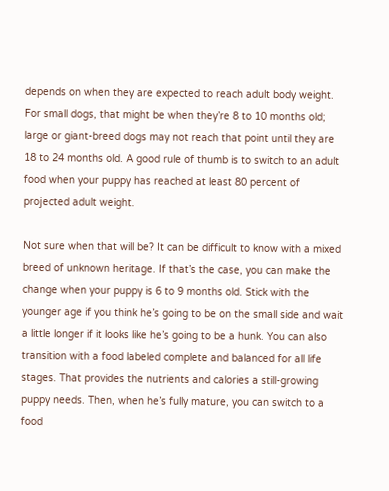depends on when they are expected to reach adult body weight. For small dogs, that might be when they’re 8 to 10 months old; large or giant-breed dogs may not reach that point until they are 18 to 24 months old. A good rule of thumb is to switch to an adult food when your puppy has reached at least 80 percent of projected adult weight.

Not sure when that will be? It can be difficult to know with a mixed breed of unknown heritage. If that’s the case, you can make the change when your puppy is 6 to 9 months old. Stick with the younger age if you think he’s going to be on the small side and wait a little longer if it looks like he’s going to be a hunk. You can also transition with a food labeled complete and balanced for all life stages. That provides the nutrients and calories a still-growing puppy needs. Then, when he’s fully mature, you can switch to a food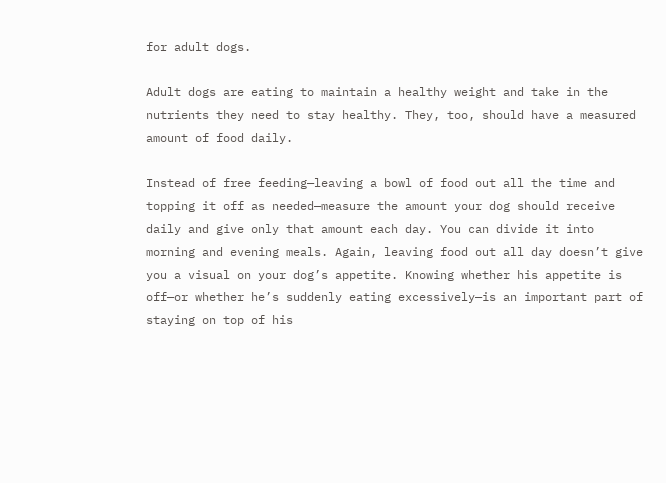for adult dogs.

Adult dogs are eating to maintain a healthy weight and take in the nutrients they need to stay healthy. They, too, should have a measured amount of food daily.

Instead of free feeding—leaving a bowl of food out all the time and topping it off as needed—measure the amount your dog should receive daily and give only that amount each day. You can divide it into morning and evening meals. Again, leaving food out all day doesn’t give you a visual on your dog’s appetite. Knowing whether his appetite is off—or whether he’s suddenly eating excessively—is an important part of staying on top of his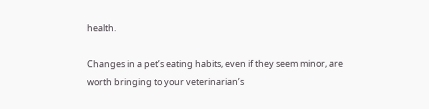health.

Changes in a pet’s eating habits, even if they seem minor, are worth bringing to your veterinarian’s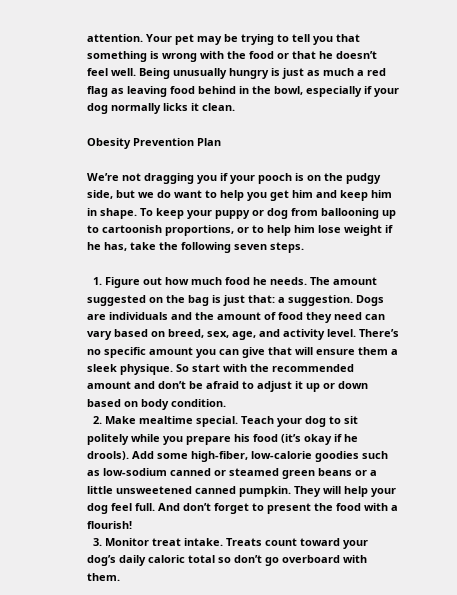attention. Your pet may be trying to tell you that something is wrong with the food or that he doesn’t feel well. Being unusually hungry is just as much a red flag as leaving food behind in the bowl, especially if your dog normally licks it clean.

Obesity Prevention Plan

We’re not dragging you if your pooch is on the pudgy side, but we do want to help you get him and keep him in shape. To keep your puppy or dog from ballooning up to cartoonish proportions, or to help him lose weight if he has, take the following seven steps.

  1. Figure out how much food he needs. The amount suggested on the bag is just that: a suggestion. Dogs are individuals and the amount of food they need can vary based on breed, sex, age, and activity level. There’s no specific amount you can give that will ensure them a sleek physique. So start with the recommended amount and don’t be afraid to adjust it up or down based on body condition.
  2. Make mealtime special. Teach your dog to sit politely while you prepare his food (it’s okay if he drools). Add some high-fiber, low-calorie goodies such as low-sodium canned or steamed green beans or a little unsweetened canned pumpkin. They will help your dog feel full. And don’t forget to present the food with a flourish!
  3. Monitor treat intake. Treats count toward your dog’s daily caloric total so don’t go overboard with them.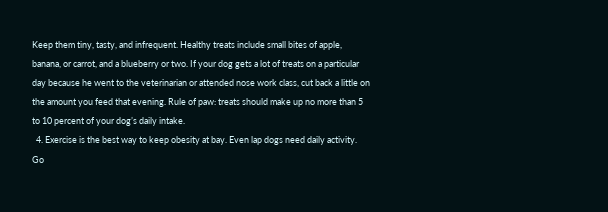Keep them tiny, tasty, and infrequent. Healthy treats include small bites of apple, banana, or carrot, and a blueberry or two. If your dog gets a lot of treats on a particular day because he went to the veterinarian or attended nose work class, cut back a little on the amount you feed that evening. Rule of paw: treats should make up no more than 5 to 10 percent of your dog’s daily intake.
  4. Exercise is the best way to keep obesity at bay. Even lap dogs need daily activity. Go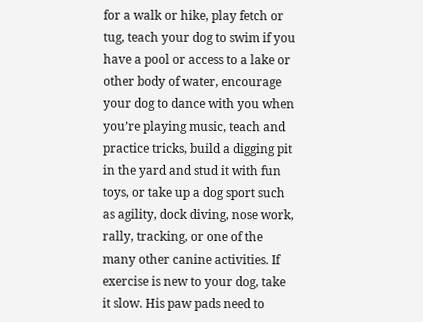for a walk or hike, play fetch or tug, teach your dog to swim if you have a pool or access to a lake or other body of water, encourage your dog to dance with you when you’re playing music, teach and practice tricks, build a digging pit in the yard and stud it with fun toys, or take up a dog sport such as agility, dock diving, nose work, rally, tracking, or one of the many other canine activities. If exercise is new to your dog, take it slow. His paw pads need to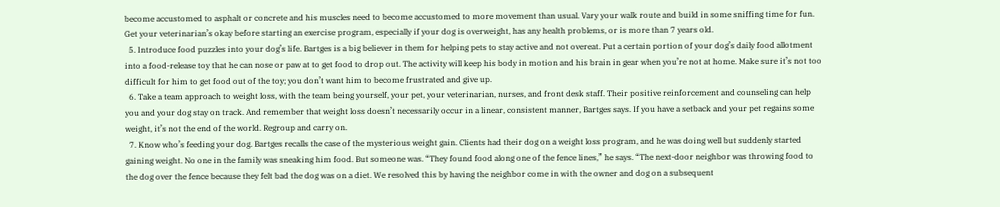become accustomed to asphalt or concrete and his muscles need to become accustomed to more movement than usual. Vary your walk route and build in some sniffing time for fun. Get your veterinarian’s okay before starting an exercise program, especially if your dog is overweight, has any health problems, or is more than 7 years old.
  5. Introduce food puzzles into your dog’s life. Bartges is a big believer in them for helping pets to stay active and not overeat. Put a certain portion of your dog’s daily food allotment into a food-release toy that he can nose or paw at to get food to drop out. The activity will keep his body in motion and his brain in gear when you’re not at home. Make sure it’s not too difficult for him to get food out of the toy; you don’t want him to become frustrated and give up.
  6. Take a team approach to weight loss, with the team being yourself, your pet, your veterinarian, nurses, and front desk staff. Their positive reinforcement and counseling can help you and your dog stay on track. And remember that weight loss doesn’t necessarily occur in a linear, consistent manner, Bartges says. If you have a setback and your pet regains some weight, it’s not the end of the world. Regroup and carry on.
  7. Know who’s feeding your dog. Bartges recalls the case of the mysterious weight gain. Clients had their dog on a weight loss program, and he was doing well but suddenly started gaining weight. No one in the family was sneaking him food. But someone was. “They found food along one of the fence lines,” he says. “The next-door neighbor was throwing food to the dog over the fence because they felt bad the dog was on a diet. We resolved this by having the neighbor come in with the owner and dog on a subsequent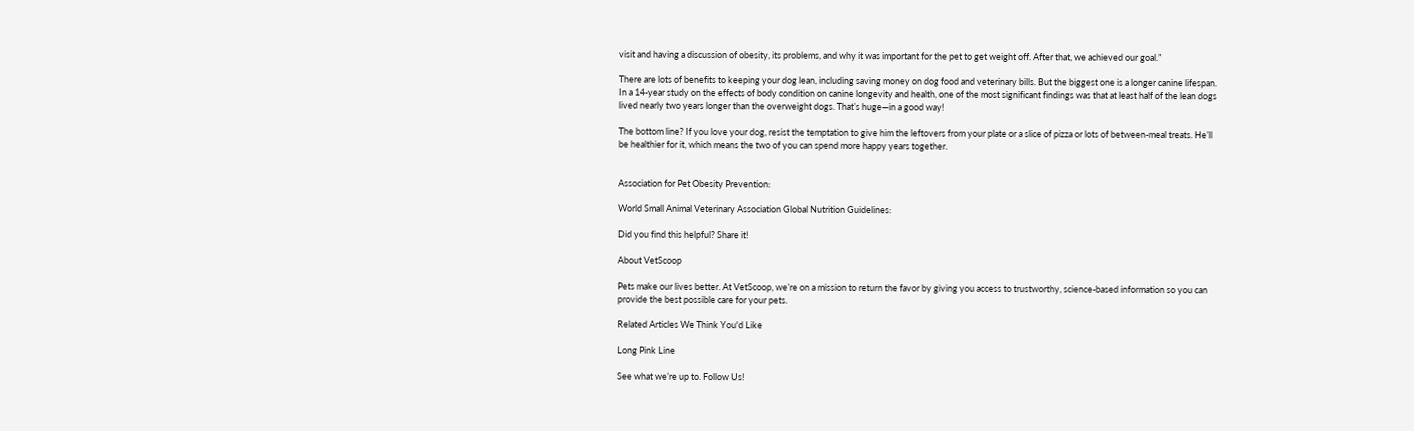visit and having a discussion of obesity, its problems, and why it was important for the pet to get weight off. After that, we achieved our goal.”

There are lots of benefits to keeping your dog lean, including saving money on dog food and veterinary bills. But the biggest one is a longer canine lifespan. In a 14-year study on the effects of body condition on canine longevity and health, one of the most significant findings was that at least half of the lean dogs lived nearly two years longer than the overweight dogs. That’s huge—in a good way!

The bottom line? If you love your dog, resist the temptation to give him the leftovers from your plate or a slice of pizza or lots of between-meal treats. He’ll be healthier for it, which means the two of you can spend more happy years together.


Association for Pet Obesity Prevention:

World Small Animal Veterinary Association Global Nutrition Guidelines:

Did you find this helpful? Share it!

About VetScoop

Pets make our lives better. At VetScoop, we’re on a mission to return the favor by giving you access to trustworthy, science-based information so you can provide the best possible care for your pets.

Related Articles We Think You'd Like

Long Pink Line

See what we’re up to. Follow Us!